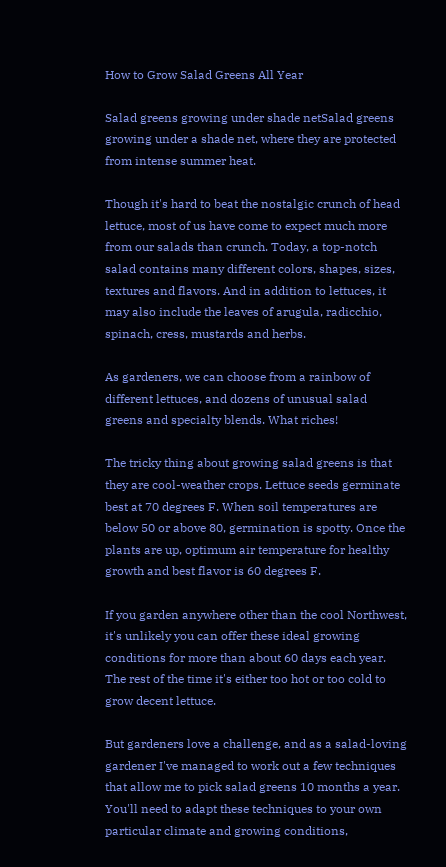How to Grow Salad Greens All Year

Salad greens growing under shade netSalad greens growing under a shade net, where they are protected from intense summer heat.

Though it's hard to beat the nostalgic crunch of head lettuce, most of us have come to expect much more from our salads than crunch. Today, a top-notch salad contains many different colors, shapes, sizes, textures and flavors. And in addition to lettuces, it may also include the leaves of arugula, radicchio, spinach, cress, mustards and herbs.

As gardeners, we can choose from a rainbow of different lettuces, and dozens of unusual salad greens and specialty blends. What riches!

The tricky thing about growing salad greens is that they are cool-weather crops. Lettuce seeds germinate best at 70 degrees F. When soil temperatures are below 50 or above 80, germination is spotty. Once the plants are up, optimum air temperature for healthy growth and best flavor is 60 degrees F.

If you garden anywhere other than the cool Northwest, it's unlikely you can offer these ideal growing conditions for more than about 60 days each year. The rest of the time it's either too hot or too cold to grow decent lettuce.

But gardeners love a challenge, and as a salad-loving gardener I've managed to work out a few techniques that allow me to pick salad greens 10 months a year. You'll need to adapt these techniques to your own particular climate and growing conditions,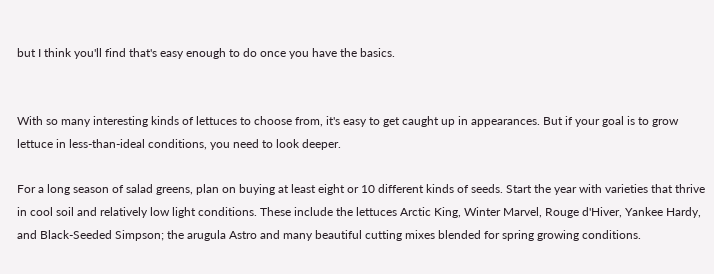but I think you'll find that's easy enough to do once you have the basics.


With so many interesting kinds of lettuces to choose from, it's easy to get caught up in appearances. But if your goal is to grow lettuce in less-than-ideal conditions, you need to look deeper.

For a long season of salad greens, plan on buying at least eight or 10 different kinds of seeds. Start the year with varieties that thrive in cool soil and relatively low light conditions. These include the lettuces Arctic King, Winter Marvel, Rouge d'Hiver, Yankee Hardy, and Black-Seeded Simpson; the arugula Astro and many beautiful cutting mixes blended for spring growing conditions.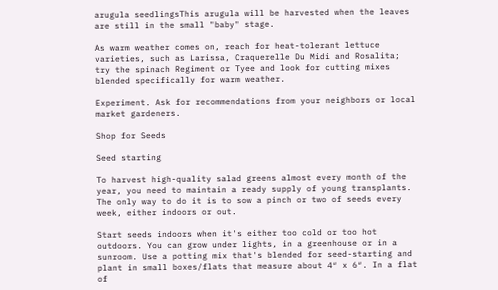arugula seedlingsThis arugula will be harvested when the leaves are still in the small "baby" stage.

As warm weather comes on, reach for heat-tolerant lettuce varieties, such as Larissa, Craquerelle Du Midi and Rosalita; try the spinach Regiment or Tyee and look for cutting mixes blended specifically for warm weather.

Experiment. Ask for recommendations from your neighbors or local market gardeners.

Shop for Seeds

Seed starting

To harvest high-quality salad greens almost every month of the year, you need to maintain a ready supply of young transplants. The only way to do it is to sow a pinch or two of seeds every week, either indoors or out.

Start seeds indoors when it's either too cold or too hot outdoors. You can grow under lights, in a greenhouse or in a sunroom. Use a potting mix that's blended for seed-starting and plant in small boxes/flats that measure about 4″ x 6″. In a flat of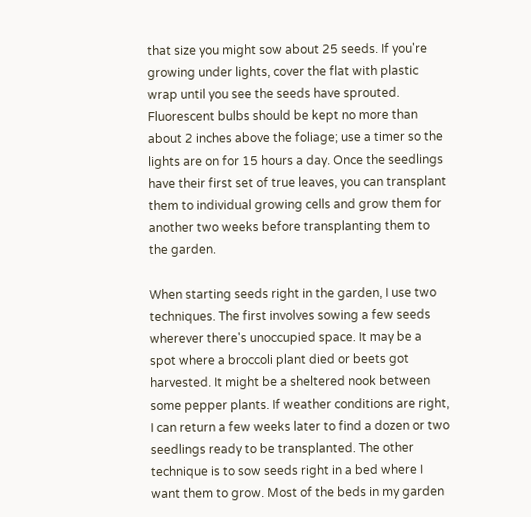that size you might sow about 25 seeds. If you're growing under lights, cover the flat with plastic wrap until you see the seeds have sprouted. Fluorescent bulbs should be kept no more than about 2 inches above the foliage; use a timer so the lights are on for 15 hours a day. Once the seedlings have their first set of true leaves, you can transplant them to individual growing cells and grow them for another two weeks before transplanting them to the garden.

When starting seeds right in the garden, I use two techniques. The first involves sowing a few seeds wherever there's unoccupied space. It may be a spot where a broccoli plant died or beets got harvested. It might be a sheltered nook between some pepper plants. If weather conditions are right, I can return a few weeks later to find a dozen or two seedlings ready to be transplanted. The other technique is to sow seeds right in a bed where I want them to grow. Most of the beds in my garden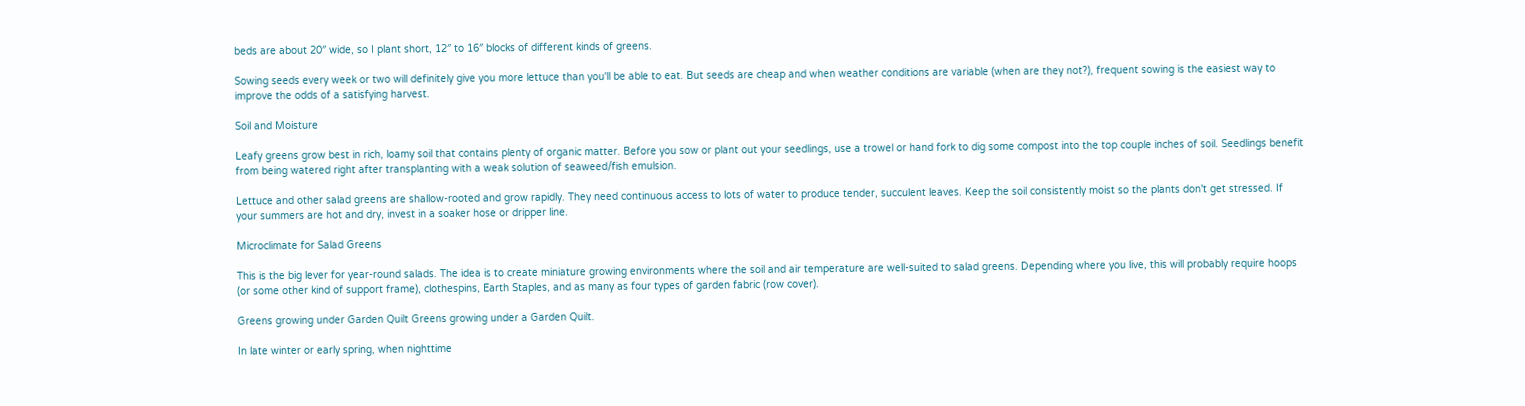beds are about 20″ wide, so I plant short, 12″ to 16″ blocks of different kinds of greens.

Sowing seeds every week or two will definitely give you more lettuce than you'll be able to eat. But seeds are cheap and when weather conditions are variable (when are they not?), frequent sowing is the easiest way to improve the odds of a satisfying harvest.

Soil and Moisture

Leafy greens grow best in rich, loamy soil that contains plenty of organic matter. Before you sow or plant out your seedlings, use a trowel or hand fork to dig some compost into the top couple inches of soil. Seedlings benefit from being watered right after transplanting with a weak solution of seaweed/fish emulsion.

Lettuce and other salad greens are shallow-rooted and grow rapidly. They need continuous access to lots of water to produce tender, succulent leaves. Keep the soil consistently moist so the plants don't get stressed. If your summers are hot and dry, invest in a soaker hose or dripper line.

Microclimate for Salad Greens

This is the big lever for year-round salads. The idea is to create miniature growing environments where the soil and air temperature are well-suited to salad greens. Depending where you live, this will probably require hoops (or some other kind of support frame), clothespins, Earth Staples, and as many as four types of garden fabric (row cover).

Greens growing under Garden Quilt Greens growing under a Garden Quilt.

In late winter or early spring, when nighttime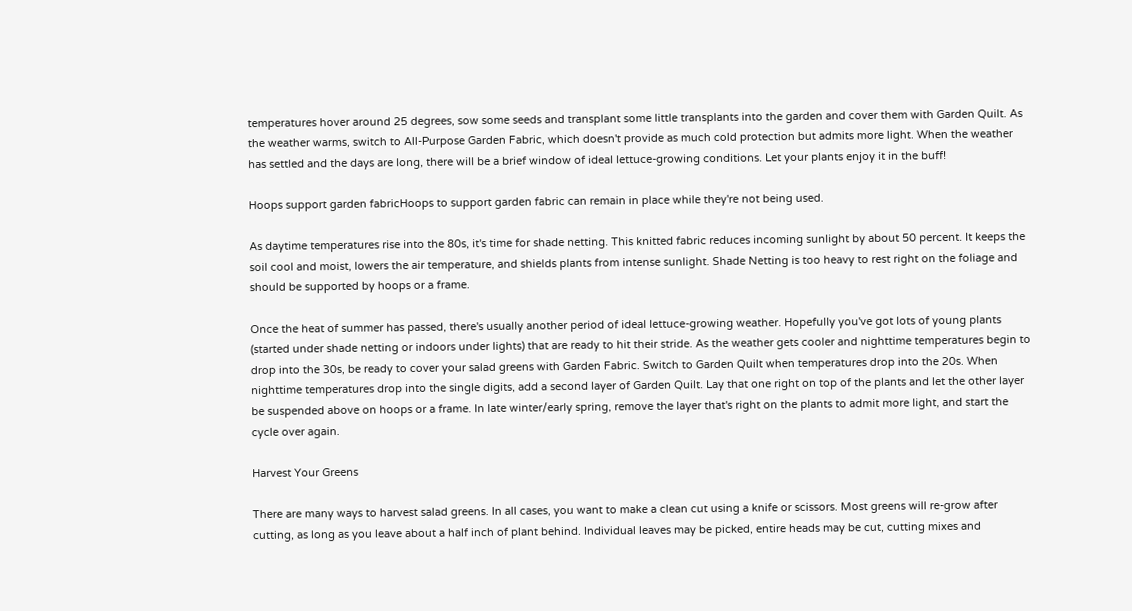temperatures hover around 25 degrees, sow some seeds and transplant some little transplants into the garden and cover them with Garden Quilt. As the weather warms, switch to All-Purpose Garden Fabric, which doesn't provide as much cold protection but admits more light. When the weather has settled and the days are long, there will be a brief window of ideal lettuce-growing conditions. Let your plants enjoy it in the buff!

Hoops support garden fabricHoops to support garden fabric can remain in place while they're not being used.

As daytime temperatures rise into the 80s, it's time for shade netting. This knitted fabric reduces incoming sunlight by about 50 percent. It keeps the soil cool and moist, lowers the air temperature, and shields plants from intense sunlight. Shade Netting is too heavy to rest right on the foliage and should be supported by hoops or a frame.

Once the heat of summer has passed, there's usually another period of ideal lettuce-growing weather. Hopefully you've got lots of young plants (started under shade netting or indoors under lights) that are ready to hit their stride. As the weather gets cooler and nighttime temperatures begin to drop into the 30s, be ready to cover your salad greens with Garden Fabric. Switch to Garden Quilt when temperatures drop into the 20s. When nighttime temperatures drop into the single digits, add a second layer of Garden Quilt. Lay that one right on top of the plants and let the other layer be suspended above on hoops or a frame. In late winter/early spring, remove the layer that's right on the plants to admit more light, and start the cycle over again.

Harvest Your Greens

There are many ways to harvest salad greens. In all cases, you want to make a clean cut using a knife or scissors. Most greens will re-grow after cutting, as long as you leave about a half inch of plant behind. Individual leaves may be picked, entire heads may be cut, cutting mixes and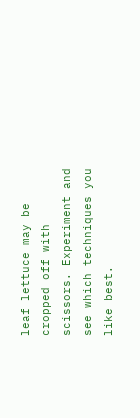leaf lettuce may be cropped off with scissors. Experiment and see which techniques you like best.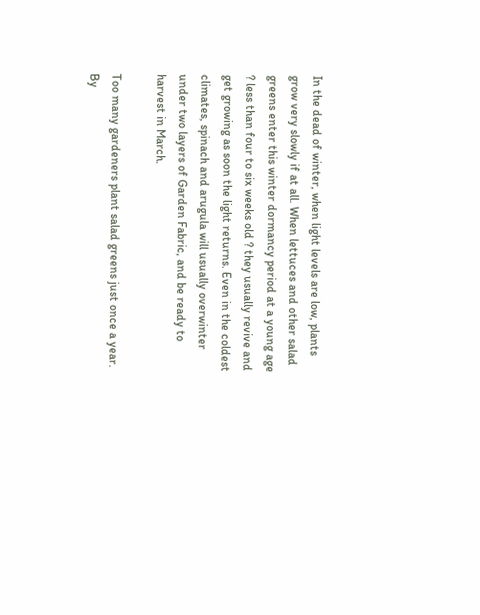In the dead of winter, when light levels are low, plants grow very slowly if at all. When lettuces and other salad greens enter this winter dormancy period at a young age ? less than four to six weeks old ? they usually revive and get growing as soon the light returns. Even in the coldest climates, spinach and arugula will usually overwinter under two layers of Garden Fabric, and be ready to harvest in March.

Too many gardeners plant salad greens just once a year. By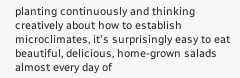planting continuously and thinking creatively about how to establish microclimates, it's surprisingly easy to eat beautiful, delicious, home-grown salads almost every day of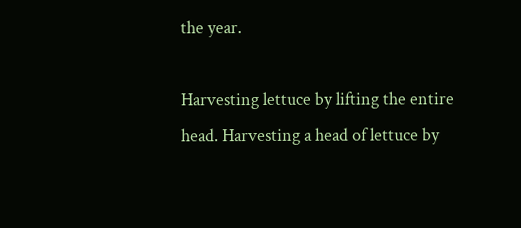the year.

Harvesting lettuce by lifting the entire head. Harvesting a head of lettuce by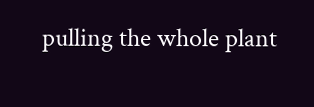pulling the whole plant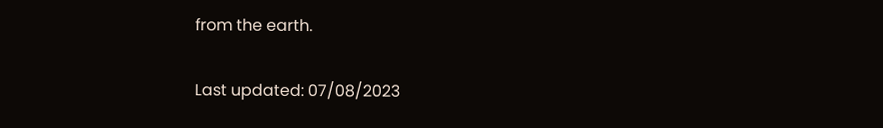from the earth.

Last updated: 07/08/2023